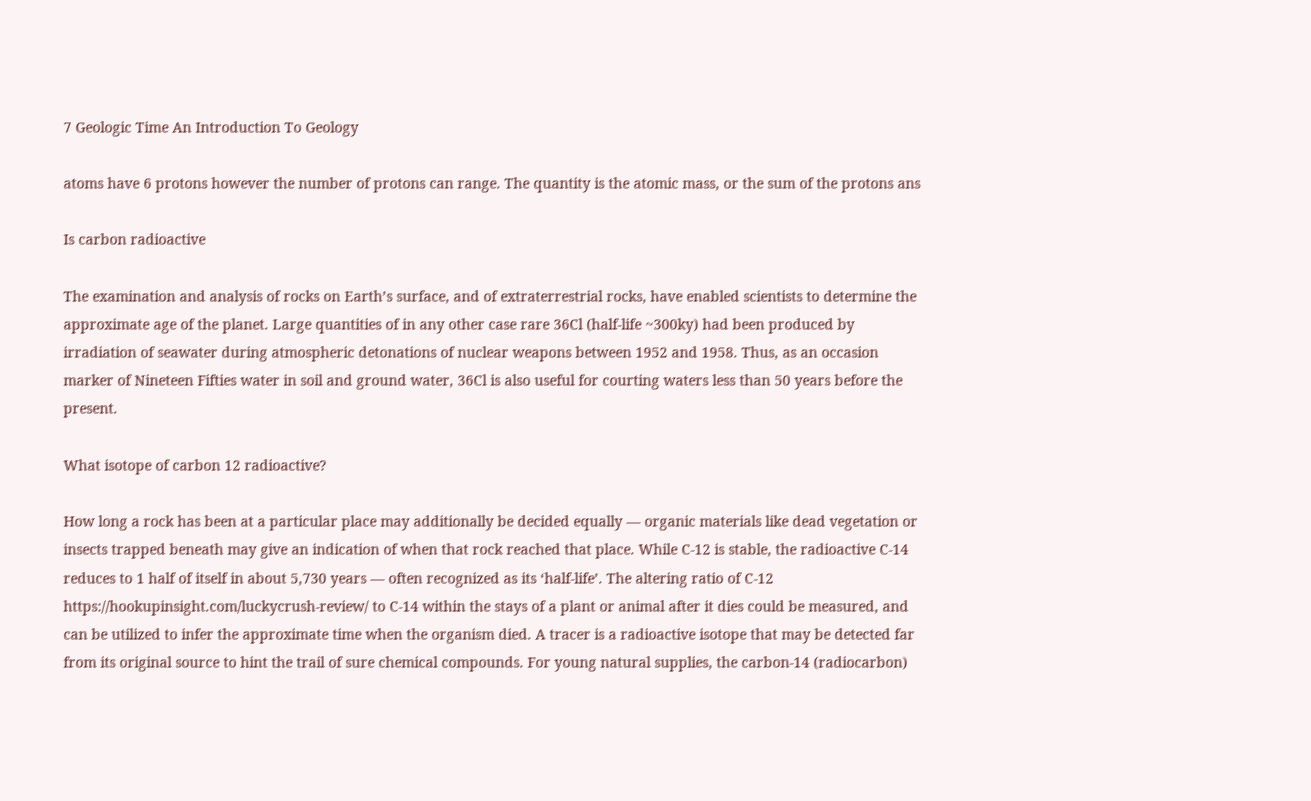7 Geologic Time An Introduction To Geology

atoms have 6 protons however the number of protons can range. The quantity is the atomic mass, or the sum of the protons ans

Is carbon radioactive

The examination and analysis of rocks on Earth’s surface, and of extraterrestrial rocks, have enabled scientists to determine the approximate age of the planet. Large quantities of in any other case rare 36Cl (half-life ~300ky) had been produced by irradiation of seawater during atmospheric detonations of nuclear weapons between 1952 and 1958. Thus, as an occasion marker of Nineteen Fifties water in soil and ground water, 36Cl is also useful for courting waters less than 50 years before the present.

What isotope of carbon 12 radioactive?

How long a rock has been at a particular place may additionally be decided equally — organic materials like dead vegetation or insects trapped beneath may give an indication of when that rock reached that place. While C-12 is stable, the radioactive C-14 reduces to 1 half of itself in about 5,730 years — often recognized as its ‘half-life’. The altering ratio of C-12 https://hookupinsight.com/luckycrush-review/ to C-14 within the stays of a plant or animal after it dies could be measured, and can be utilized to infer the approximate time when the organism died. A tracer is a radioactive isotope that may be detected far from its original source to hint the trail of sure chemical compounds. For young natural supplies, the carbon-14 (radiocarbon)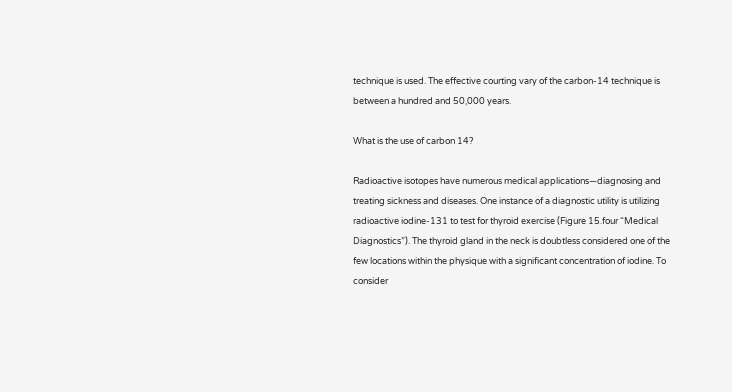technique is used. The effective courting vary of the carbon-14 technique is between a hundred and 50,000 years.

What is the use of carbon 14?

Radioactive isotopes have numerous medical applications—diagnosing and treating sickness and diseases. One instance of a diagnostic utility is utilizing radioactive iodine-131 to test for thyroid exercise (Figure 15.four “Medical Diagnostics”). The thyroid gland in the neck is doubtless considered one of the few locations within the physique with a significant concentration of iodine. To consider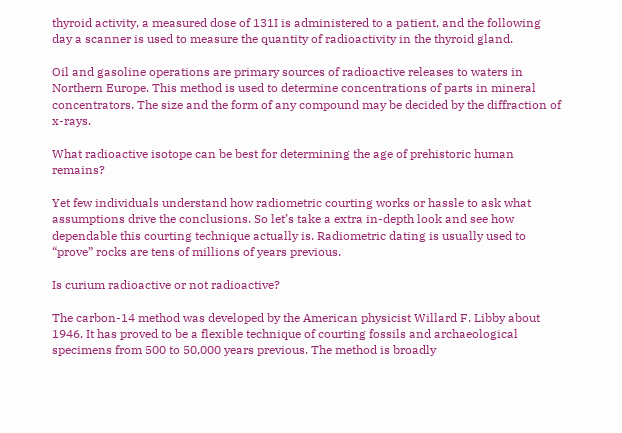thyroid activity, a measured dose of 131I is administered to a patient, and the following day a scanner is used to measure the quantity of radioactivity in the thyroid gland.

Oil and gasoline operations are primary sources of radioactive releases to waters in Northern Europe. This method is used to determine concentrations of parts in mineral concentrators. The size and the form of any compound may be decided by the diffraction of x-rays.

What radioactive isotope can be best for determining the age of prehistoric human remains?

Yet few individuals understand how radiometric courting works or hassle to ask what assumptions drive the conclusions. So let’s take a extra in-depth look and see how dependable this courting technique actually is. Radiometric dating is usually used to “prove” rocks are tens of millions of years previous.

Is curium radioactive or not radioactive?

The carbon-14 method was developed by the American physicist Willard F. Libby about 1946. It has proved to be a flexible technique of courting fossils and archaeological specimens from 500 to 50,000 years previous. The method is broadly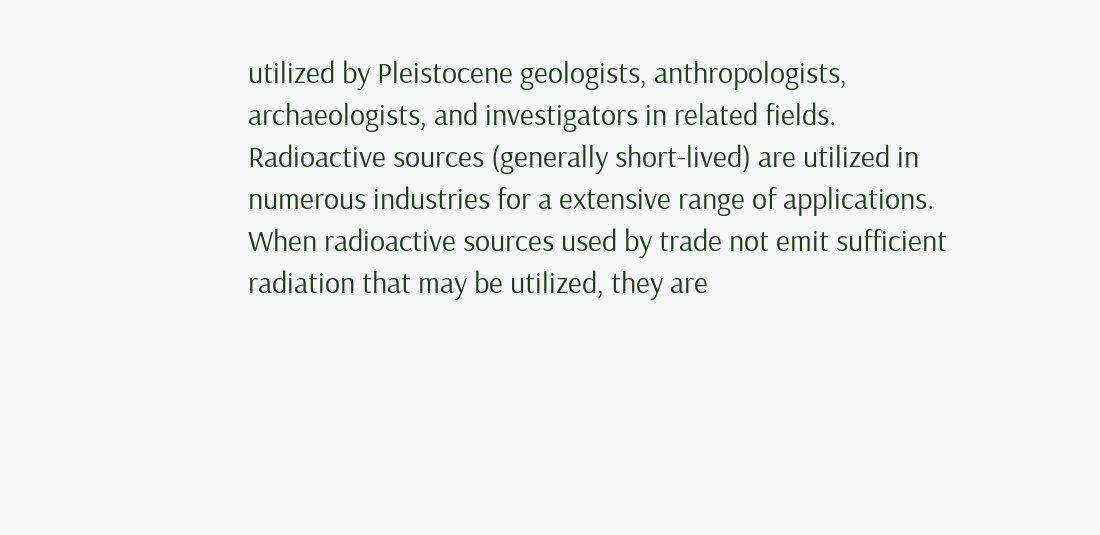utilized by Pleistocene geologists, anthropologists, archaeologists, and investigators in related fields. Radioactive sources (generally short-lived) are utilized in numerous industries for a extensive range of applications. When radioactive sources used by trade not emit sufficient radiation that may be utilized, they are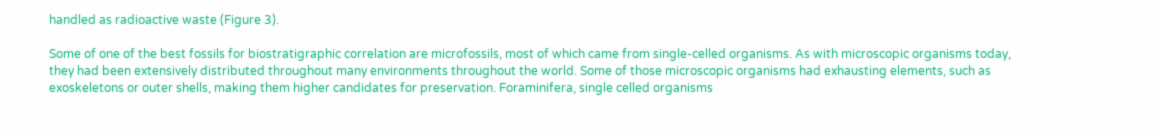handled as radioactive waste (Figure 3).

Some of one of the best fossils for biostratigraphic correlation are microfossils, most of which came from single-celled organisms. As with microscopic organisms today, they had been extensively distributed throughout many environments throughout the world. Some of those microscopic organisms had exhausting elements, such as exoskeletons or outer shells, making them higher candidates for preservation. Foraminifera, single celled organisms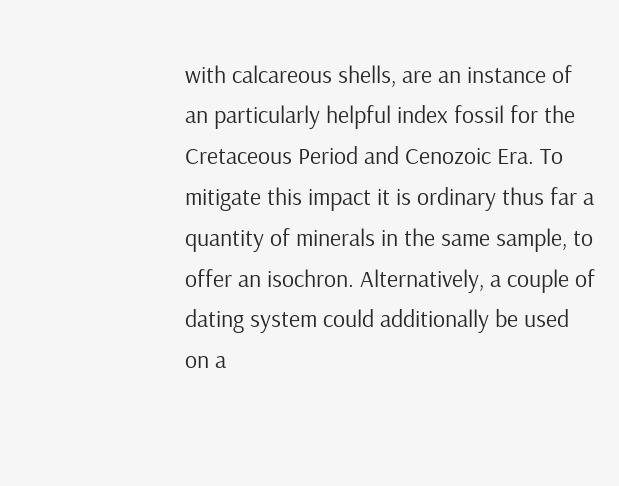with calcareous shells, are an instance of an particularly helpful index fossil for the Cretaceous Period and Cenozoic Era. To mitigate this impact it is ordinary thus far a quantity of minerals in the same sample, to offer an isochron. Alternatively, a couple of dating system could additionally be used on a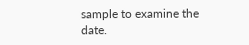sample to examine the date.